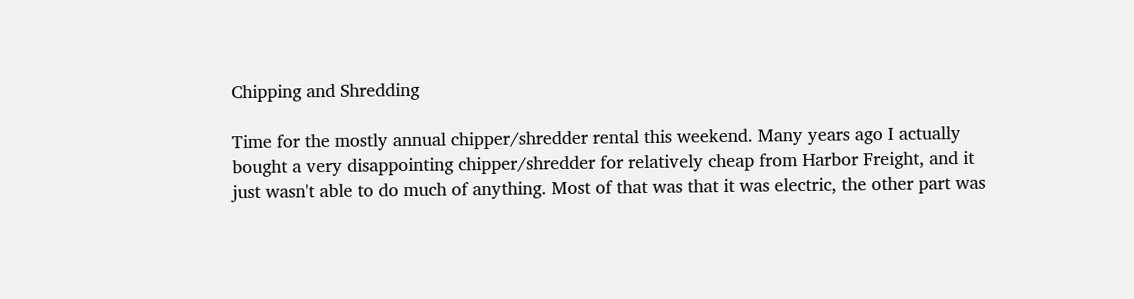Chipping and Shredding

Time for the mostly annual chipper/shredder rental this weekend. Many years ago I actually bought a very disappointing chipper/shredder for relatively cheap from Harbor Freight, and it just wasn't able to do much of anything. Most of that was that it was electric, the other part was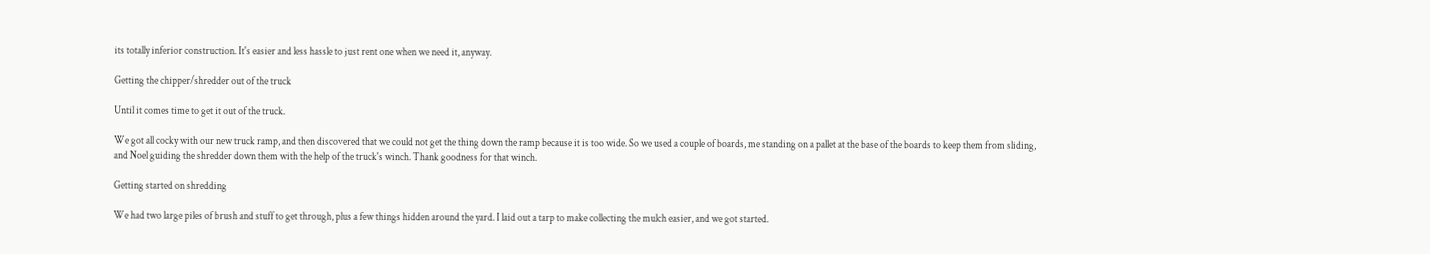its totally inferior construction. It's easier and less hassle to just rent one when we need it, anyway.

Getting the chipper/shredder out of the truck

Until it comes time to get it out of the truck.

We got all cocky with our new truck ramp, and then discovered that we could not get the thing down the ramp because it is too wide. So we used a couple of boards, me standing on a pallet at the base of the boards to keep them from sliding, and Noel guiding the shredder down them with the help of the truck's winch. Thank goodness for that winch.

Getting started on shredding

We had two large piles of brush and stuff to get through, plus a few things hidden around the yard. I laid out a tarp to make collecting the mulch easier, and we got started.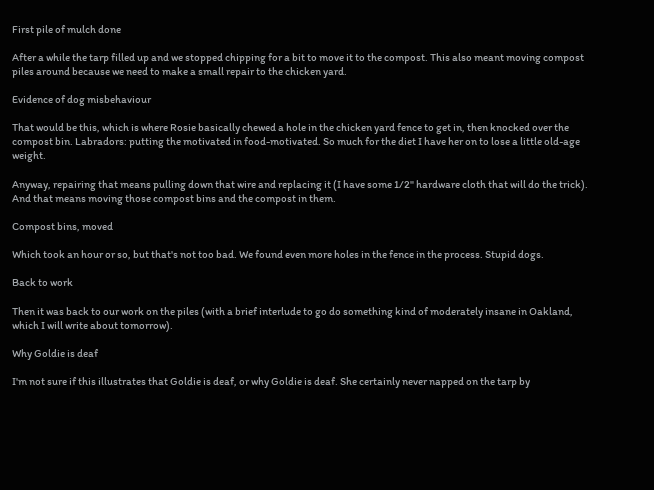First pile of mulch done

After a while the tarp filled up and we stopped chipping for a bit to move it to the compost. This also meant moving compost piles around because we need to make a small repair to the chicken yard.

Evidence of dog misbehaviour

That would be this, which is where Rosie basically chewed a hole in the chicken yard fence to get in, then knocked over the compost bin. Labradors: putting the motivated in food-motivated. So much for the diet I have her on to lose a little old-age weight.

Anyway, repairing that means pulling down that wire and replacing it (I have some 1/2" hardware cloth that will do the trick). And that means moving those compost bins and the compost in them.

Compost bins, moved

Which took an hour or so, but that's not too bad. We found even more holes in the fence in the process. Stupid dogs.

Back to work

Then it was back to our work on the piles (with a brief interlude to go do something kind of moderately insane in Oakland, which I will write about tomorrow).

Why Goldie is deaf

I'm not sure if this illustrates that Goldie is deaf, or why Goldie is deaf. She certainly never napped on the tarp by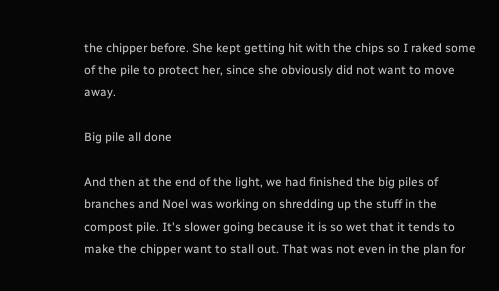the chipper before. She kept getting hit with the chips so I raked some of the pile to protect her, since she obviously did not want to move away.

Big pile all done

And then at the end of the light, we had finished the big piles of branches and Noel was working on shredding up the stuff in the compost pile. It's slower going because it is so wet that it tends to make the chipper want to stall out. That was not even in the plan for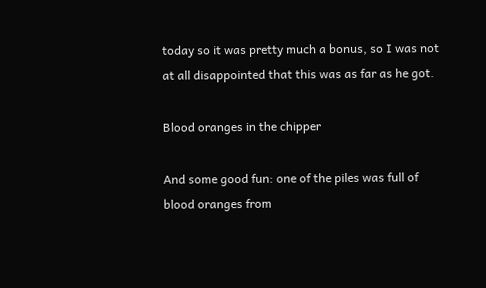today so it was pretty much a bonus, so I was not at all disappointed that this was as far as he got.

Blood oranges in the chipper

And some good fun: one of the piles was full of blood oranges from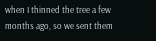when I thinned the tree a few months ago, so we sent them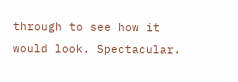through to see how it would look. Spectacular.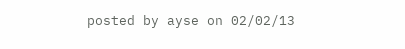posted by ayse on 02/02/13